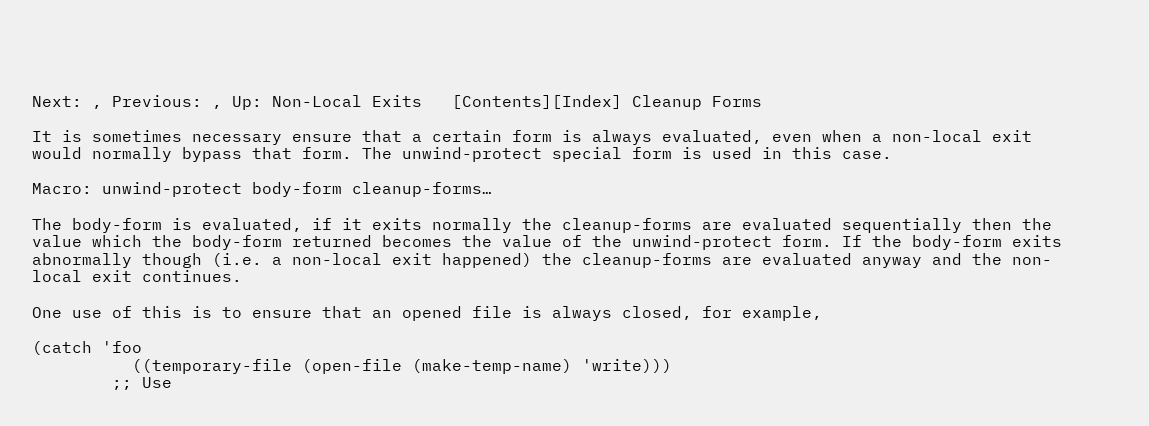Next: , Previous: , Up: Non-Local Exits   [Contents][Index] Cleanup Forms

It is sometimes necessary ensure that a certain form is always evaluated, even when a non-local exit would normally bypass that form. The unwind-protect special form is used in this case.

Macro: unwind-protect body-form cleanup-forms…

The body-form is evaluated, if it exits normally the cleanup-forms are evaluated sequentially then the value which the body-form returned becomes the value of the unwind-protect form. If the body-form exits abnormally though (i.e. a non-local exit happened) the cleanup-forms are evaluated anyway and the non-local exit continues.

One use of this is to ensure that an opened file is always closed, for example,

(catch 'foo
          ((temporary-file (open-file (make-temp-name) 'write)))
        ;; Use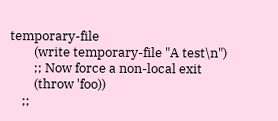temporary-file
        (write temporary-file "A test\n")
        ;; Now force a non-local exit
        (throw 'foo))
    ;;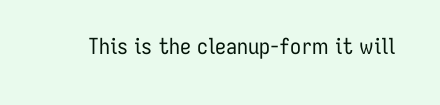This is the cleanup-form it will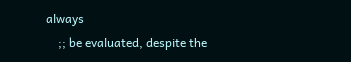always
    ;; be evaluated, despite the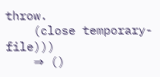throw.
    (close temporary-file)))
    ⇒ ()